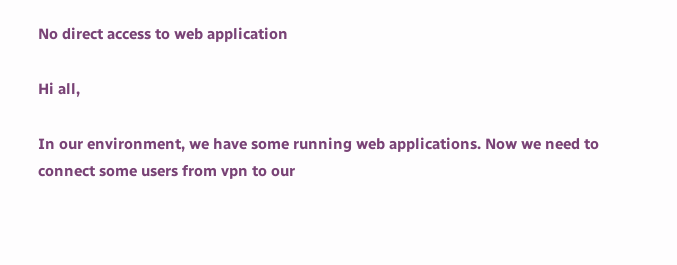No direct access to web application

Hi all,

In our environment, we have some running web applications. Now we need to connect some users from vpn to our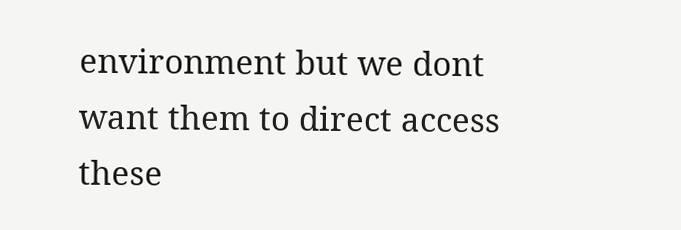environment but we dont want them to direct access these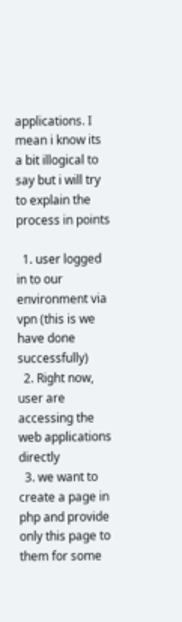applications. I mean i know its a bit illogical to say but i will try to explain the process in points

  1. user logged in to our environment via vpn (this is we have done successfully)
  2. Right now, user are accessing the web applications directly
  3. we want to create a page in php and provide only this page to them for some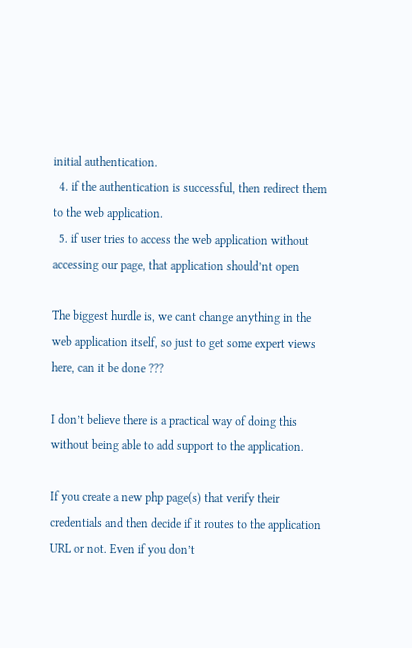initial authentication.
  4. if the authentication is successful, then redirect them to the web application.
  5. if user tries to access the web application without accessing our page, that application should’nt open

The biggest hurdle is, we cant change anything in the web application itself, so just to get some expert views here, can it be done ???

I don’t believe there is a practical way of doing this without being able to add support to the application.

If you create a new php page(s) that verify their credentials and then decide if it routes to the application URL or not. Even if you don’t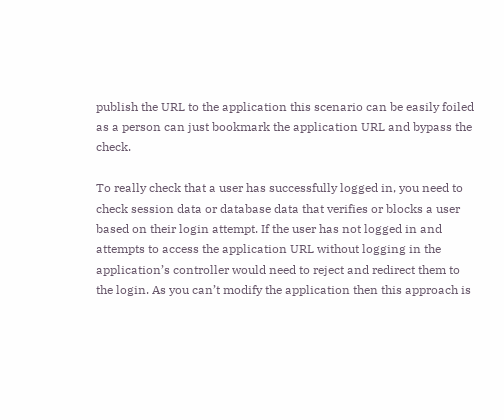publish the URL to the application this scenario can be easily foiled as a person can just bookmark the application URL and bypass the check.

To really check that a user has successfully logged in, you need to check session data or database data that verifies or blocks a user based on their login attempt. If the user has not logged in and attempts to access the application URL without logging in the application’s controller would need to reject and redirect them to the login. As you can’t modify the application then this approach is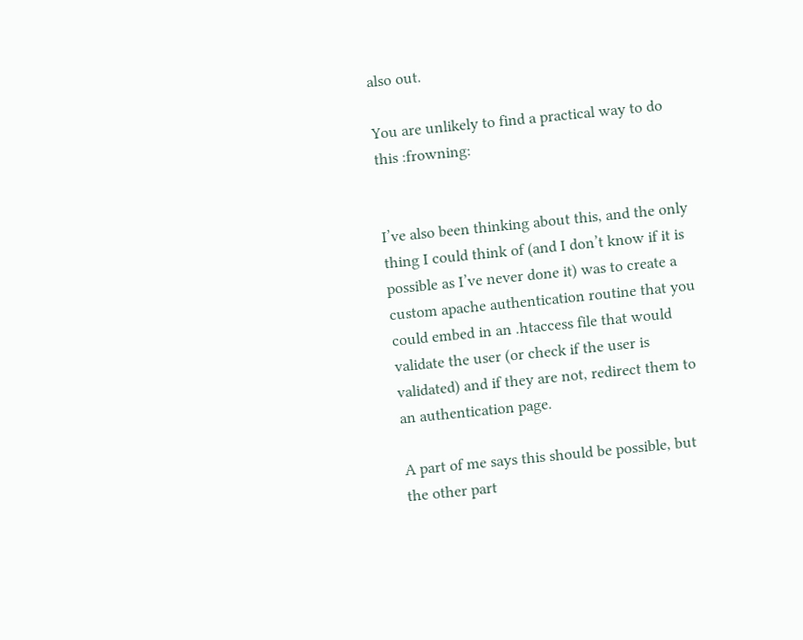also out.

You are unlikely to find a practical way to do this :frowning:


I’ve also been thinking about this, and the only thing I could think of (and I don’t know if it is possible as I’ve never done it) was to create a custom apache authentication routine that you could embed in an .htaccess file that would validate the user (or check if the user is validated) and if they are not, redirect them to an authentication page.

A part of me says this should be possible, but the other part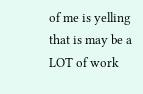of me is yelling that is may be a LOT of work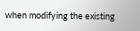when modifying the existing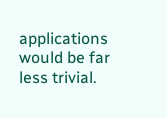applications would be far less trivial.